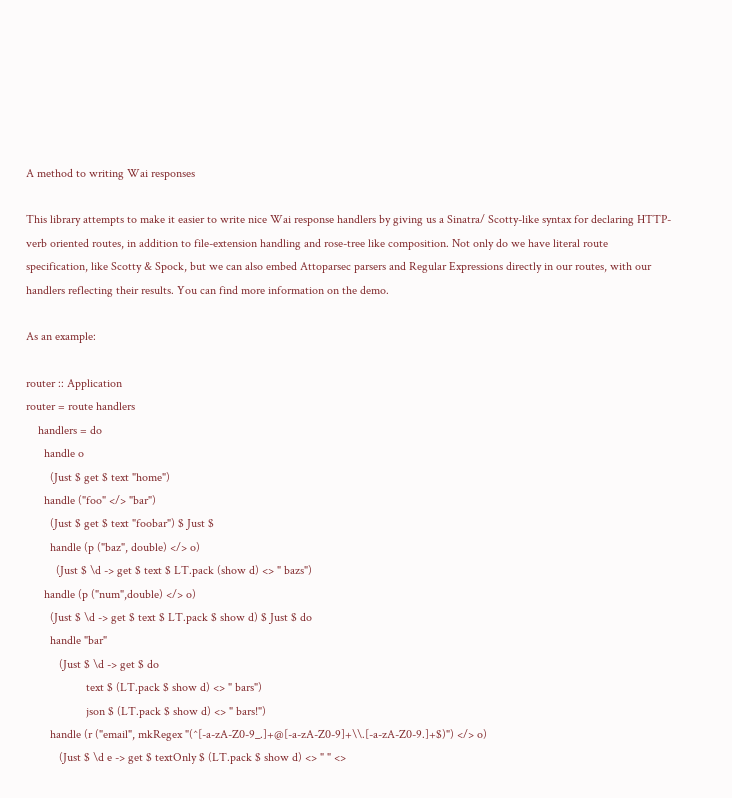A method to writing Wai responses

This library attempts to make it easier to write nice Wai response handlers by giving us a Sinatra/ Scotty-like syntax for declaring HTTP-verb oriented routes, in addition to file-extension handling and rose-tree like composition. Not only do we have literal route specification, like Scotty & Spock, but we can also embed Attoparsec parsers and Regular Expressions directly in our routes, with our handlers reflecting their results. You can find more information on the demo.

As an example:

router :: Application
router = route handlers
    handlers = do
      handle o
        (Just $ get $ text "home")
      handle ("foo" </> "bar")
        (Just $ get $ text "foobar") $ Just $
        handle (p ("baz", double) </> o)
          (Just $ \d -> get $ text $ LT.pack (show d) <> " bazs")
      handle (p ("num",double) </> o)
        (Just $ \d -> get $ text $ LT.pack $ show d) $ Just $ do
        handle "bar"
           (Just $ \d -> get $ do
                    text $ (LT.pack $ show d) <> " bars")
                    json $ (LT.pack $ show d) <> " bars!")
        handle (r ("email", mkRegex "(^[-a-zA-Z0-9_.]+@[-a-zA-Z0-9]+\\.[-a-zA-Z0-9.]+$)") </> o)
           (Just $ \d e -> get $ textOnly $ (LT.pack $ show d) <> " " <>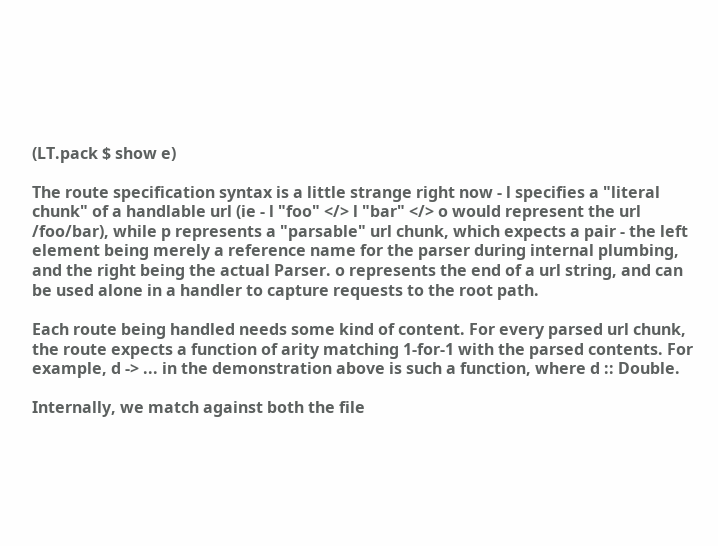(LT.pack $ show e)

The route specification syntax is a little strange right now - l specifies a "literal chunk" of a handlable url (ie - l "foo" </> l "bar" </> o would represent the url /foo/bar), while p represents a "parsable" url chunk, which expects a pair - the left element being merely a reference name for the parser during internal plumbing, and the right being the actual Parser. o represents the end of a url string, and can be used alone in a handler to capture requests to the root path.

Each route being handled needs some kind of content. For every parsed url chunk, the route expects a function of arity matching 1-for-1 with the parsed contents. For example, d -> ... in the demonstration above is such a function, where d :: Double.

Internally, we match against both the file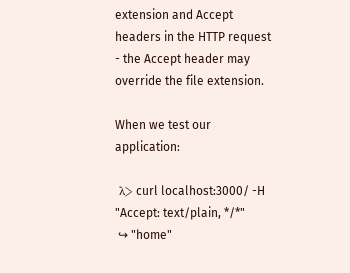extension and Accept headers in the HTTP request - the Accept header may override the file extension.

When we test our application:

 λ> curl localhost:3000/ -H "Accept: text/plain, */*"
 ↪ "home"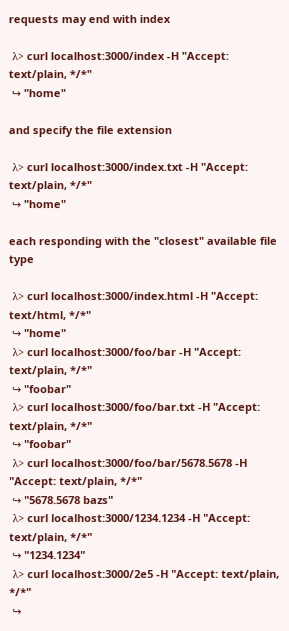requests may end with index

 λ> curl localhost:3000/index -H "Accept: text/plain, */*"
 ↪ "home"

and specify the file extension

 λ> curl localhost:3000/index.txt -H "Accept: text/plain, */*"
 ↪ "home"

each responding with the "closest" available file type

 λ> curl localhost:3000/index.html -H "Accept: text/html, */*"
 ↪ "home"
 λ> curl localhost:3000/foo/bar -H "Accept: text/plain, */*"
 ↪ "foobar"
 λ> curl localhost:3000/foo/bar.txt -H "Accept: text/plain, */*"
 ↪ "foobar"
 λ> curl localhost:3000/foo/bar/5678.5678 -H "Accept: text/plain, */*"
 ↪ "5678.5678 bazs"
 λ> curl localhost:3000/1234.1234 -H "Accept: text/plain, */*"
 ↪ "1234.1234"
 λ> curl localhost:3000/2e5 -H "Accept: text/plain, */*"
 ↪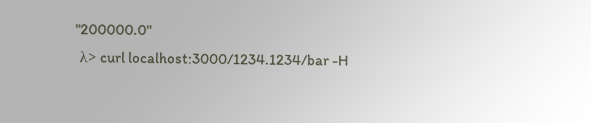"200000.0"
 λ> curl localhost:3000/1234.1234/bar -H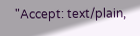"Accept: text/plain,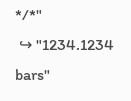*/*"
 ↪ "1234.1234 bars"